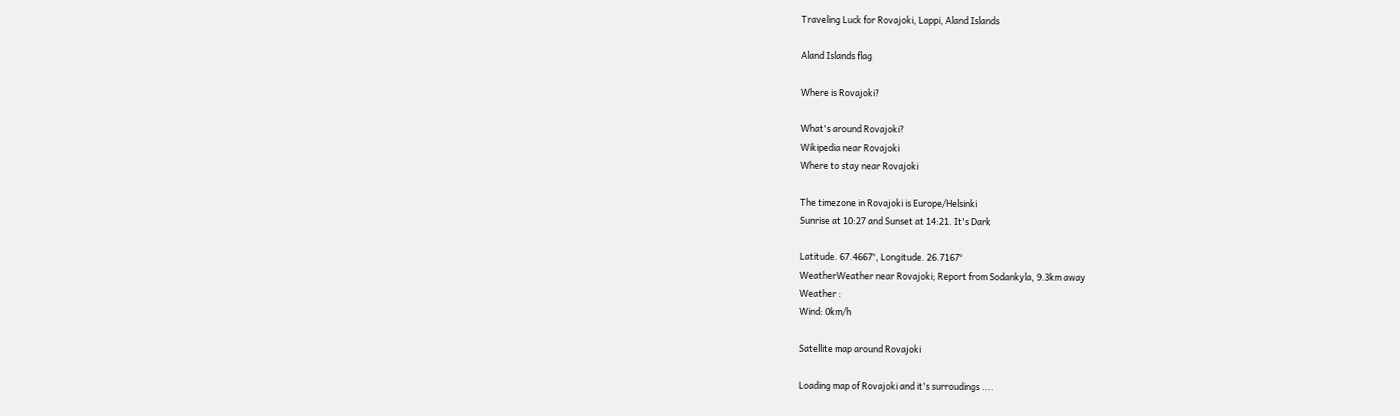Traveling Luck for Rovajoki, Lappi, Aland Islands

Aland Islands flag

Where is Rovajoki?

What's around Rovajoki?
Wikipedia near Rovajoki
Where to stay near Rovajoki

The timezone in Rovajoki is Europe/Helsinki
Sunrise at 10:27 and Sunset at 14:21. It's Dark

Latitude. 67.4667°, Longitude. 26.7167°
WeatherWeather near Rovajoki; Report from Sodankyla, 9.3km away
Weather :
Wind: 0km/h

Satellite map around Rovajoki

Loading map of Rovajoki and it's surroudings ....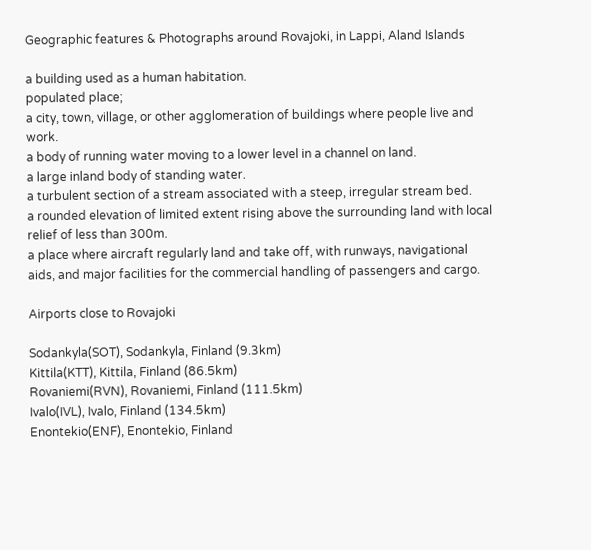Geographic features & Photographs around Rovajoki, in Lappi, Aland Islands

a building used as a human habitation.
populated place;
a city, town, village, or other agglomeration of buildings where people live and work.
a body of running water moving to a lower level in a channel on land.
a large inland body of standing water.
a turbulent section of a stream associated with a steep, irregular stream bed.
a rounded elevation of limited extent rising above the surrounding land with local relief of less than 300m.
a place where aircraft regularly land and take off, with runways, navigational aids, and major facilities for the commercial handling of passengers and cargo.

Airports close to Rovajoki

Sodankyla(SOT), Sodankyla, Finland (9.3km)
Kittila(KTT), Kittila, Finland (86.5km)
Rovaniemi(RVN), Rovaniemi, Finland (111.5km)
Ivalo(IVL), Ivalo, Finland (134.5km)
Enontekio(ENF), Enontekio, Finland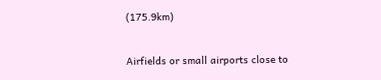(175.9km)

Airfields or small airports close to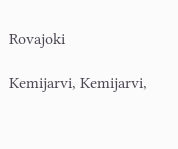Rovajoki

Kemijarvi, Kemijarvi,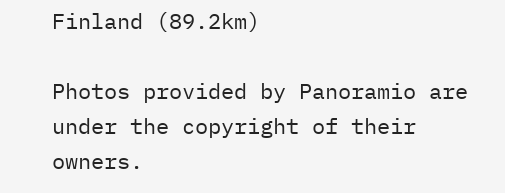Finland (89.2km)

Photos provided by Panoramio are under the copyright of their owners.